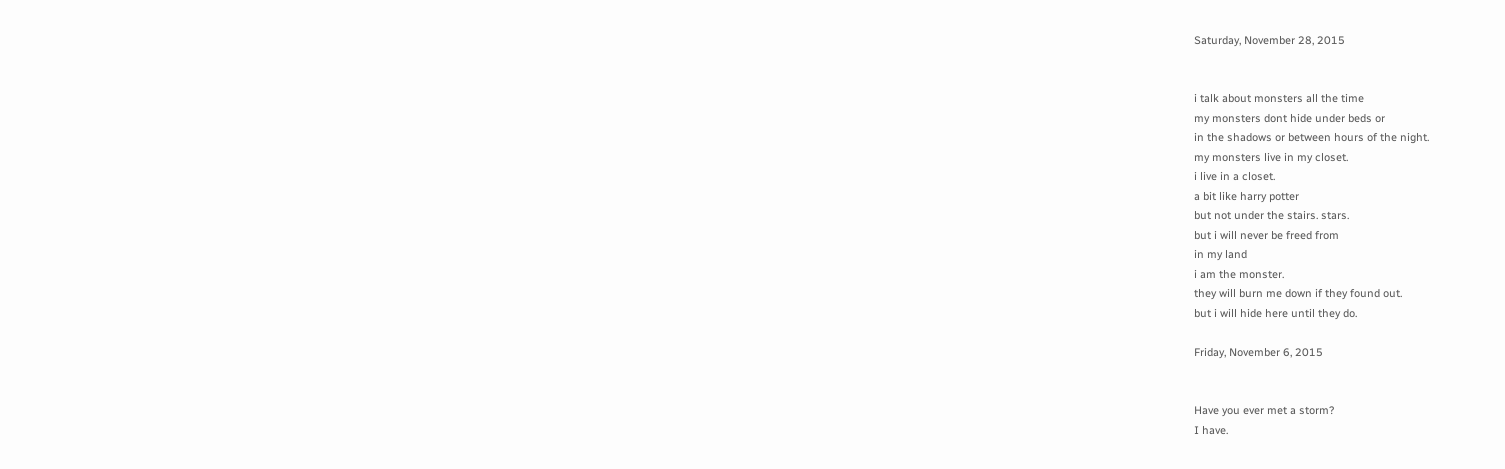Saturday, November 28, 2015


i talk about monsters all the time
my monsters dont hide under beds or
in the shadows or between hours of the night.
my monsters live in my closet.
i live in a closet.
a bit like harry potter
but not under the stairs. stars.
but i will never be freed from
in my land
i am the monster.
they will burn me down if they found out.
but i will hide here until they do.

Friday, November 6, 2015


Have you ever met a storm?
I have.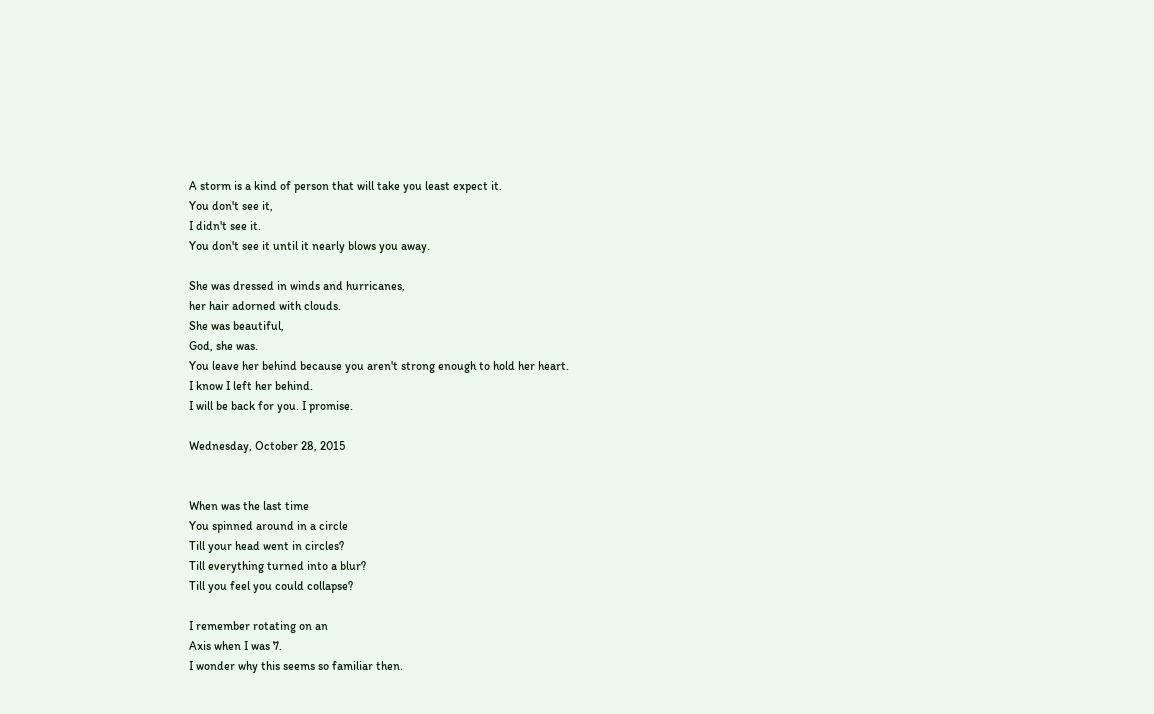A storm is a kind of person that will take you least expect it.
You don't see it,
I didn't see it.
You don't see it until it nearly blows you away.

She was dressed in winds and hurricanes,
her hair adorned with clouds.
She was beautiful,
God, she was.
You leave her behind because you aren't strong enough to hold her heart.
I know I left her behind.
I will be back for you. I promise.

Wednesday, October 28, 2015


When was the last time
You spinned around in a circle
Till your head went in circles?
Till everything turned into a blur?
Till you feel you could collapse?

I remember rotating on an
Axis when I was 7.
I wonder why this seems so familiar then.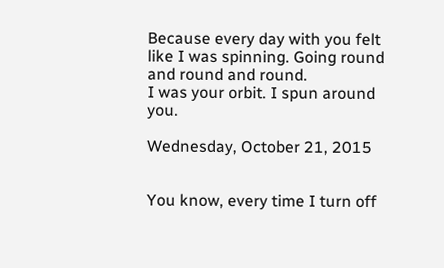Because every day with you felt like I was spinning. Going round and round and round.
I was your orbit. I spun around you.

Wednesday, October 21, 2015


You know, every time I turn off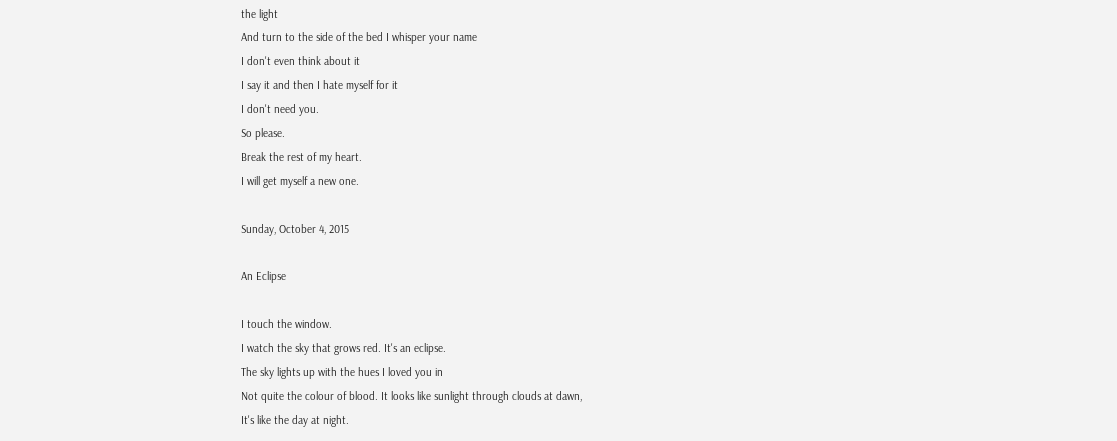the light
And turn to the side of the bed I whisper your name
I don't even think about it
I say it and then I hate myself for it
I don't need you.
So please.
Break the rest of my heart.
I will get myself a new one.

Sunday, October 4, 2015

An Eclipse

I touch the window.
I watch the sky that grows red. It's an eclipse.
The sky lights up with the hues I loved you in
Not quite the colour of blood. It looks like sunlight through clouds at dawn,
It's like the day at night.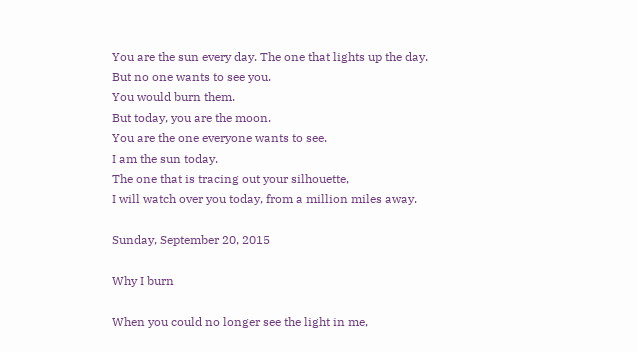You are the sun every day. The one that lights up the day.
But no one wants to see you.
You would burn them.
But today, you are the moon.
You are the one everyone wants to see.
I am the sun today.
The one that is tracing out your silhouette,
I will watch over you today, from a million miles away.

Sunday, September 20, 2015

Why I burn

When you could no longer see the light in me,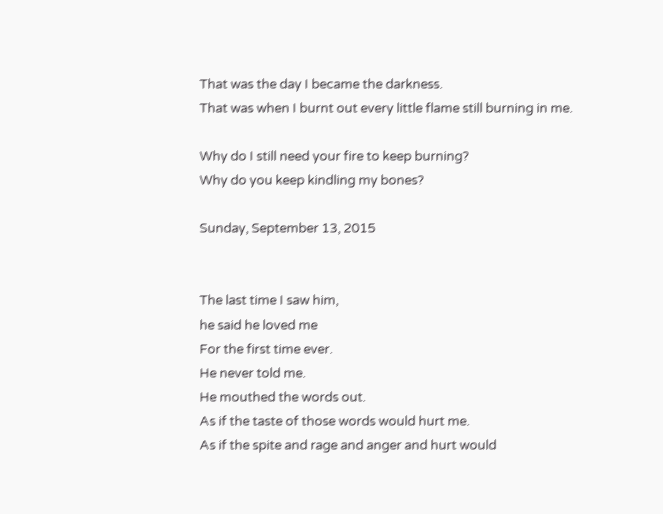That was the day I became the darkness.
That was when I burnt out every little flame still burning in me.

Why do I still need your fire to keep burning?
Why do you keep kindling my bones?

Sunday, September 13, 2015


The last time I saw him,
he said he loved me
For the first time ever.
He never told me.
He mouthed the words out.
As if the taste of those words would hurt me.
As if the spite and rage and anger and hurt would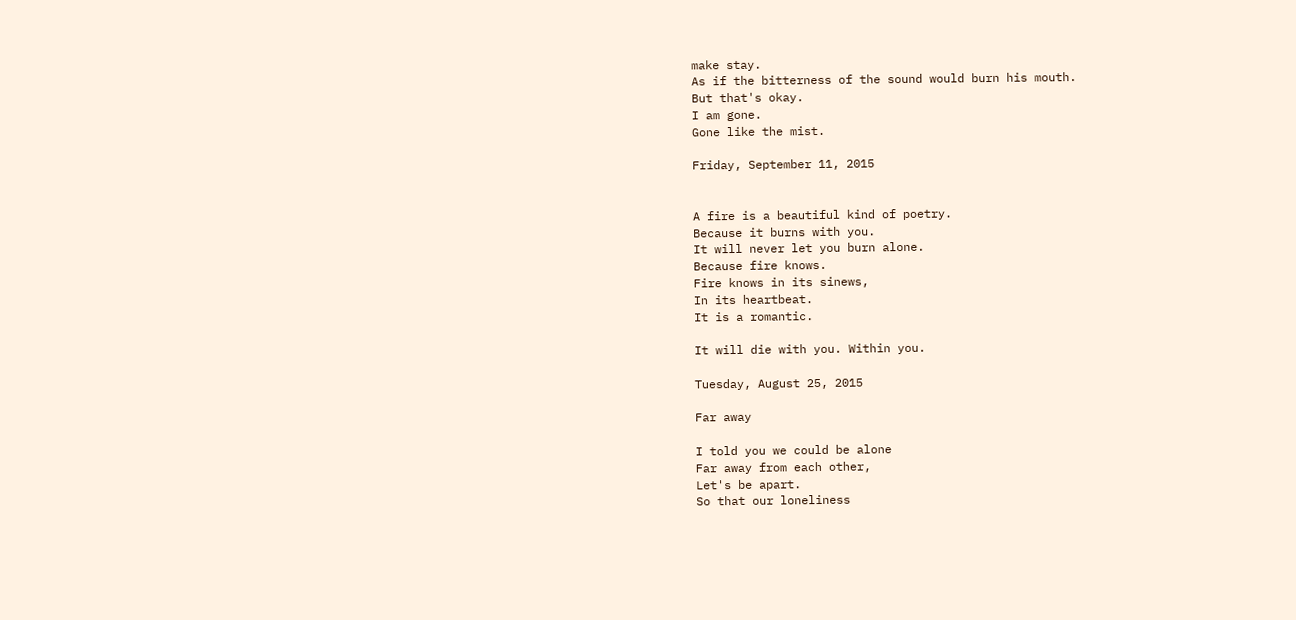make stay.
As if the bitterness of the sound would burn his mouth.
But that's okay.
I am gone.
Gone like the mist.

Friday, September 11, 2015


A fire is a beautiful kind of poetry.
Because it burns with you.
It will never let you burn alone.
Because fire knows.
Fire knows in its sinews,
In its heartbeat.
It is a romantic.

It will die with you. Within you.

Tuesday, August 25, 2015

Far away

I told you we could be alone
Far away from each other,
Let's be apart.
So that our loneliness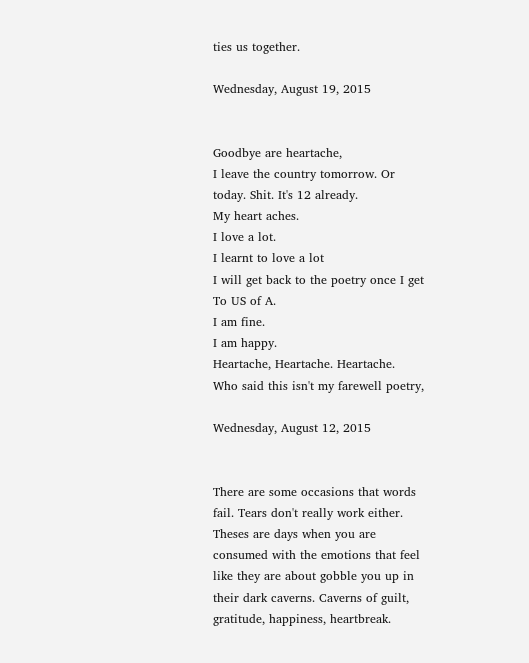ties us together.

Wednesday, August 19, 2015


Goodbye are heartache,
I leave the country tomorrow. Or today. Shit. It's 12 already.
My heart aches.
I love a lot.
I learnt to love a lot
I will get back to the poetry once I get
To US of A.
I am fine.
I am happy.
Heartache, Heartache. Heartache.
Who said this isn't my farewell poetry,

Wednesday, August 12, 2015


There are some occasions that words fail. Tears don't really work either. Theses are days when you are consumed with the emotions that feel like they are about gobble you up in their dark caverns. Caverns of guilt, gratitude, happiness, heartbreak.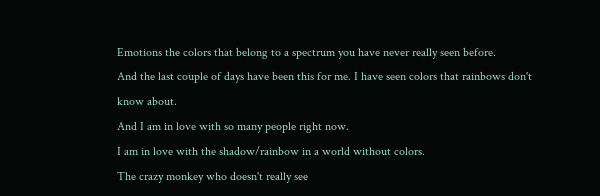Emotions the colors that belong to a spectrum you have never really seen before.
And the last couple of days have been this for me. I have seen colors that rainbows don't know about.
And I am in love with so many people right now.
I am in love with the shadow/rainbow in a world without colors.
The crazy monkey who doesn't really see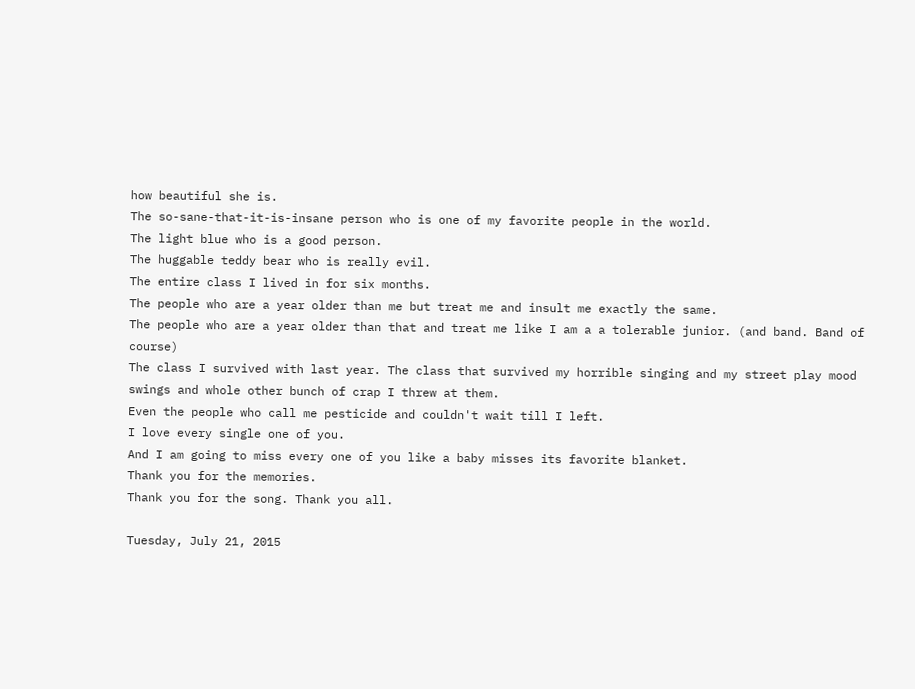how beautiful she is.
The so-sane-that-it-is-insane person who is one of my favorite people in the world.
The light blue who is a good person.
The huggable teddy bear who is really evil.
The entire class I lived in for six months.
The people who are a year older than me but treat me and insult me exactly the same.
The people who are a year older than that and treat me like I am a a tolerable junior. (and band. Band of course)
The class I survived with last year. The class that survived my horrible singing and my street play mood swings and whole other bunch of crap I threw at them.
Even the people who call me pesticide and couldn't wait till I left.
I love every single one of you.
And I am going to miss every one of you like a baby misses its favorite blanket.
Thank you for the memories.
Thank you for the song. Thank you all.

Tuesday, July 21, 2015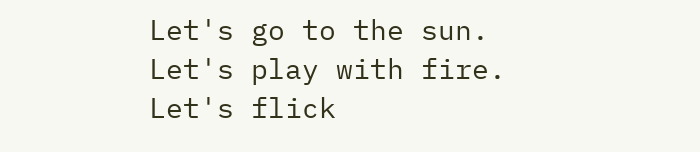Let's go to the sun.
Let's play with fire.
Let's flick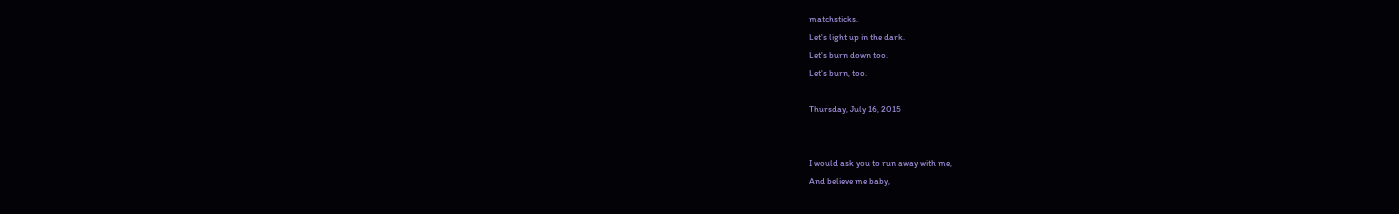matchsticks.
Let's light up in the dark.
Let's burn down too.
Let's burn, too.

Thursday, July 16, 2015


I would ask you to run away with me,
And believe me baby,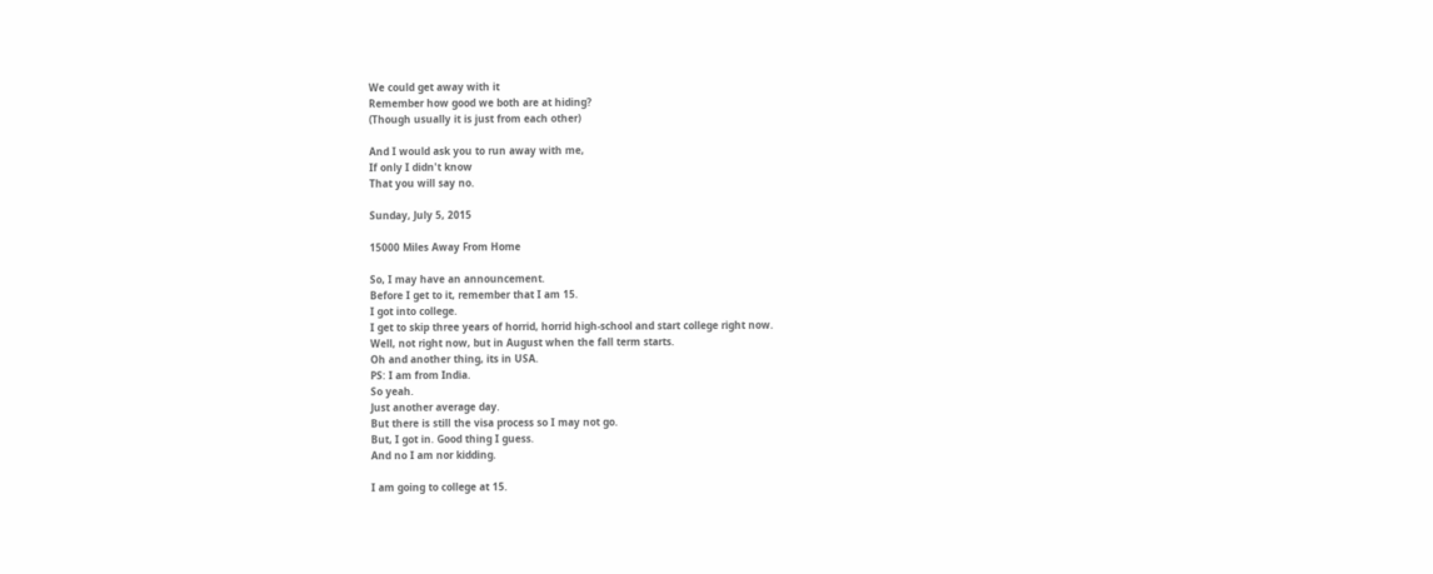We could get away with it
Remember how good we both are at hiding?
(Though usually it is just from each other)

And I would ask you to run away with me,
If only I didn't know
That you will say no.

Sunday, July 5, 2015

15000 Miles Away From Home

So, I may have an announcement.
Before I get to it, remember that I am 15.
I got into college.
I get to skip three years of horrid, horrid high-school and start college right now.
Well, not right now, but in August when the fall term starts.
Oh and another thing, its in USA.
PS: I am from India.
So yeah.
Just another average day.
But there is still the visa process so I may not go.
But, I got in. Good thing I guess.
And no I am nor kidding.

I am going to college at 15.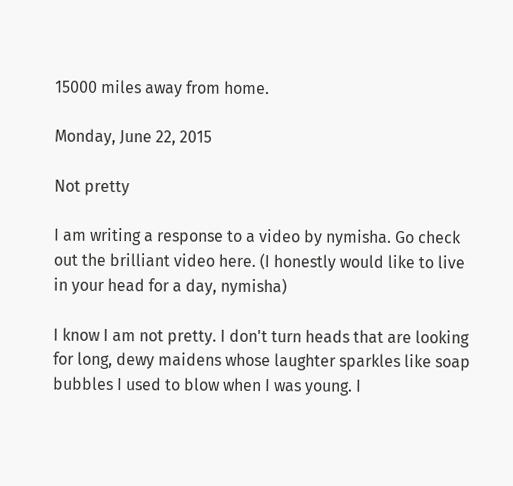15000 miles away from home.

Monday, June 22, 2015

Not pretty

I am writing a response to a video by nymisha. Go check out the brilliant video here. (I honestly would like to live in your head for a day, nymisha)

I know I am not pretty. I don't turn heads that are looking for long, dewy maidens whose laughter sparkles like soap bubbles I used to blow when I was young. I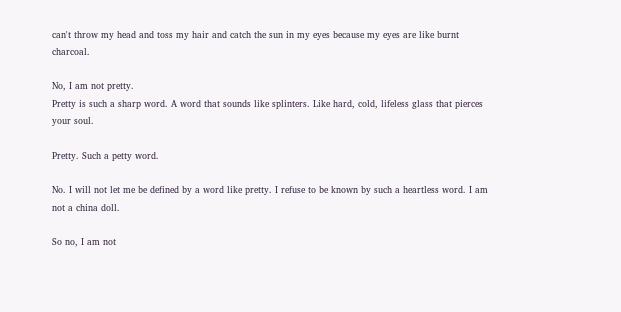can't throw my head and toss my hair and catch the sun in my eyes because my eyes are like burnt charcoal.

No, I am not pretty.
Pretty is such a sharp word. A word that sounds like splinters. Like hard, cold, lifeless glass that pierces your soul.

Pretty. Such a petty word.

No. I will not let me be defined by a word like pretty. I refuse to be known by such a heartless word. I am not a china doll.

So no, I am not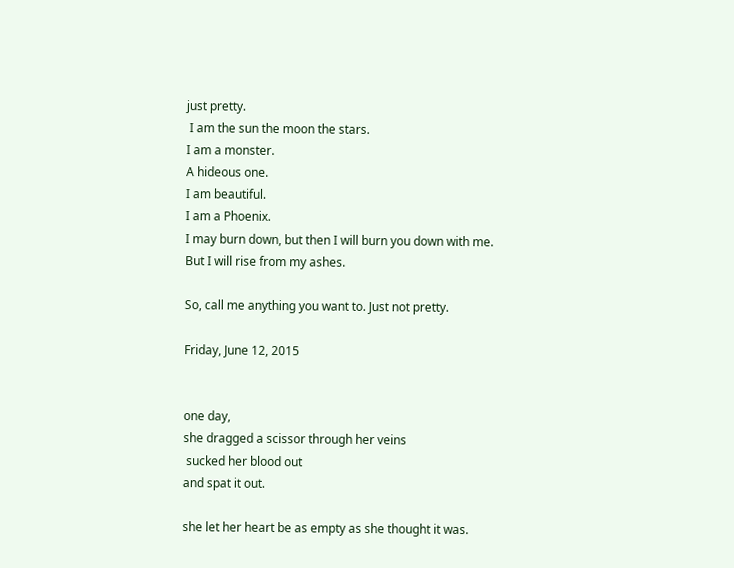just pretty.
 I am the sun the moon the stars.
I am a monster.
A hideous one.
I am beautiful.
I am a Phoenix.
I may burn down, but then I will burn you down with me.
But I will rise from my ashes.

So, call me anything you want to. Just not pretty.

Friday, June 12, 2015


one day,
she dragged a scissor through her veins
 sucked her blood out
and spat it out.

she let her heart be as empty as she thought it was.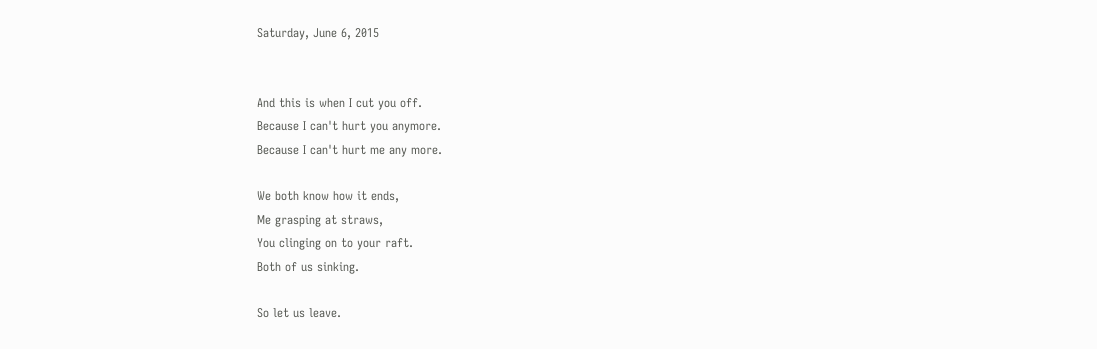Saturday, June 6, 2015


And this is when I cut you off.
Because I can't hurt you anymore.
Because I can't hurt me any more.

We both know how it ends,
Me grasping at straws,
You clinging on to your raft.
Both of us sinking.

So let us leave.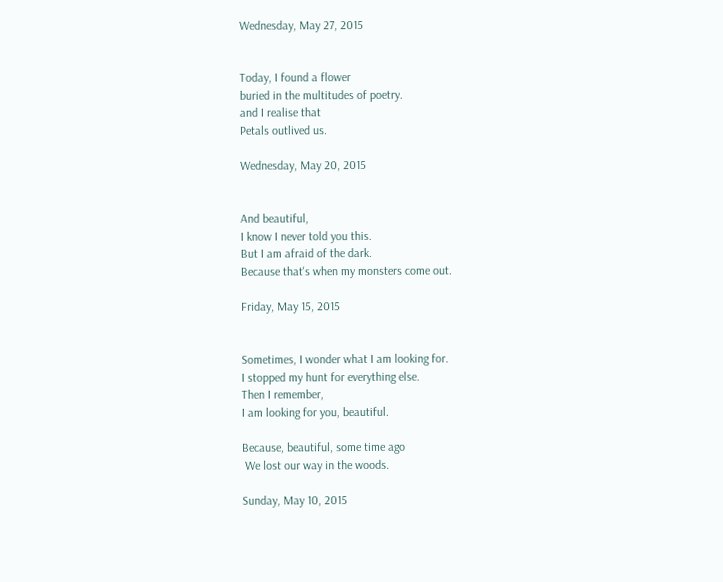Wednesday, May 27, 2015


Today, I found a flower
buried in the multitudes of poetry.
and I realise that
Petals outlived us.

Wednesday, May 20, 2015


And beautiful,
I know I never told you this.
But I am afraid of the dark.
Because that's when my monsters come out.

Friday, May 15, 2015


Sometimes, I wonder what I am looking for.
I stopped my hunt for everything else.
Then I remember,
I am looking for you, beautiful.

Because, beautiful, some time ago
 We lost our way in the woods.

Sunday, May 10, 2015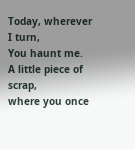Today, wherever I turn,
You haunt me.
A little piece of scrap,
where you once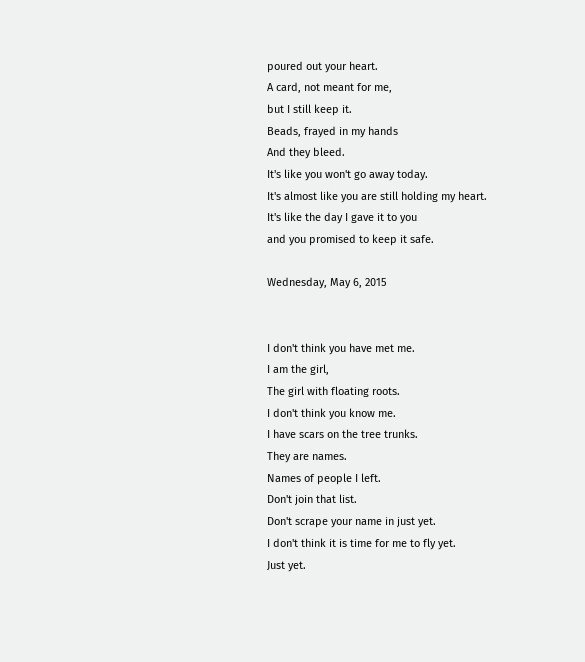poured out your heart.
A card, not meant for me,
but I still keep it.
Beads, frayed in my hands
And they bleed.
It's like you won't go away today.
It's almost like you are still holding my heart.
It's like the day I gave it to you
and you promised to keep it safe.

Wednesday, May 6, 2015


I don't think you have met me.
I am the girl,
The girl with floating roots.
I don't think you know me.
I have scars on the tree trunks.
They are names.
Names of people I left.
Don't join that list.
Don't scrape your name in just yet.
I don't think it is time for me to fly yet.
Just yet.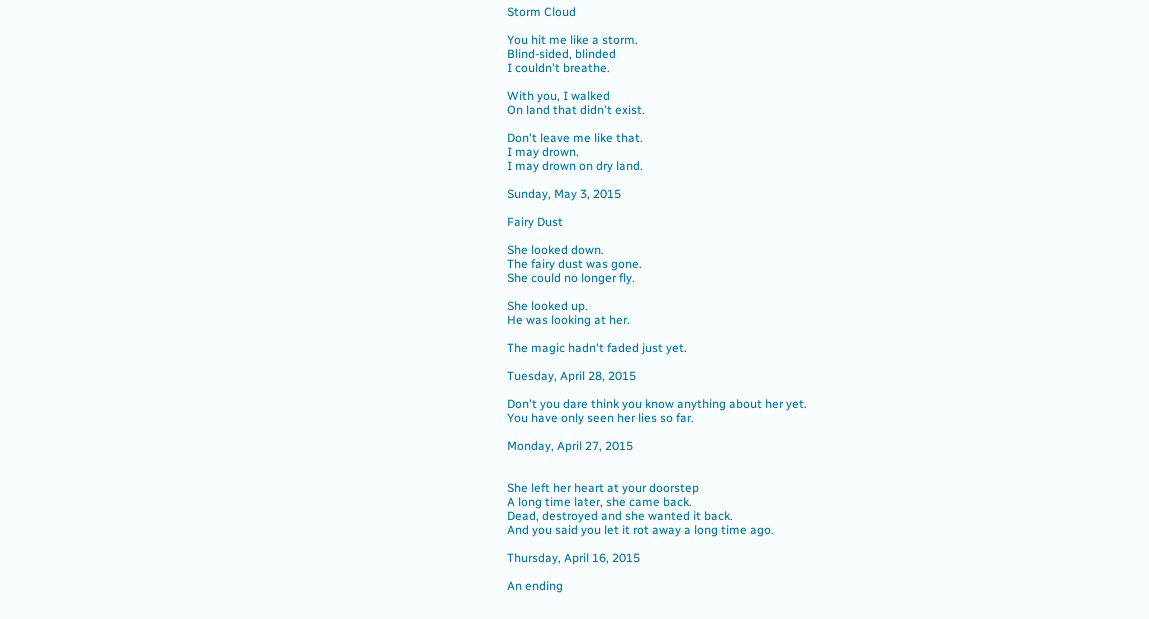Storm Cloud

You hit me like a storm.
Blind-sided, blinded
I couldn't breathe.

With you, I walked
On land that didn't exist.

Don't leave me like that.
I may drown.
I may drown on dry land.

Sunday, May 3, 2015

Fairy Dust

She looked down.
The fairy dust was gone.
She could no longer fly.

She looked up.
He was looking at her.

The magic hadn't faded just yet.

Tuesday, April 28, 2015

Don't you dare think you know anything about her yet.
You have only seen her lies so far.

Monday, April 27, 2015


She left her heart at your doorstep
A long time later, she came back.
Dead, destroyed and she wanted it back.
And you said you let it rot away a long time ago.

Thursday, April 16, 2015

An ending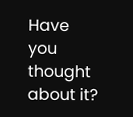Have you thought about it?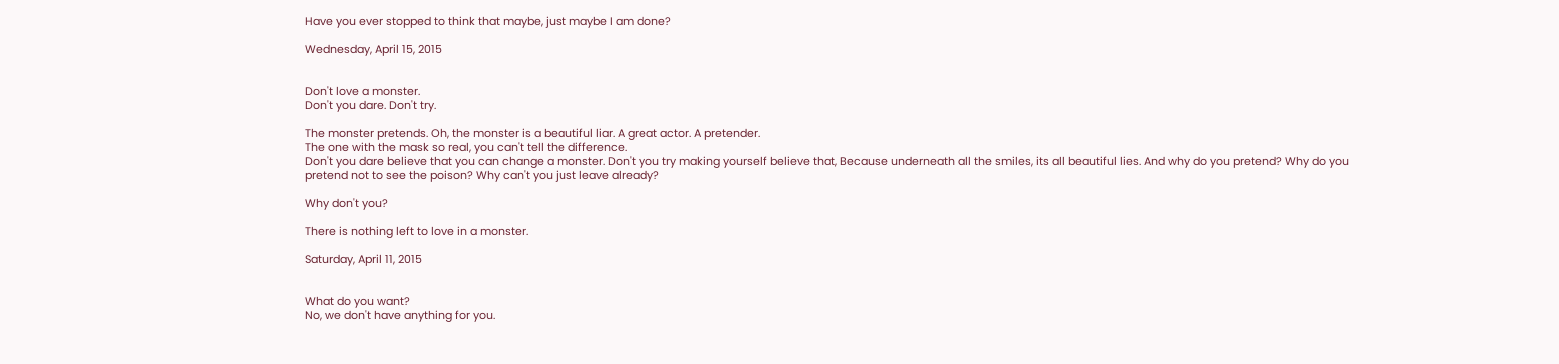Have you ever stopped to think that maybe, just maybe I am done?

Wednesday, April 15, 2015


Don't love a monster.
Don't you dare. Don't try.

The monster pretends. Oh, the monster is a beautiful liar. A great actor. A pretender.
The one with the mask so real, you can't tell the difference.
Don't you dare believe that you can change a monster. Don't you try making yourself believe that, Because underneath all the smiles, its all beautiful lies. And why do you pretend? Why do you pretend not to see the poison? Why can't you just leave already?

Why don't you?

There is nothing left to love in a monster.

Saturday, April 11, 2015


What do you want?
No, we don't have anything for you.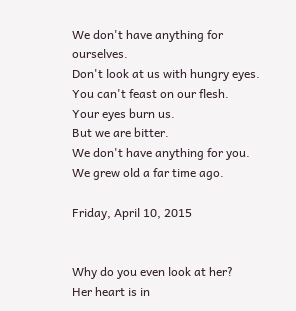We don't have anything for ourselves.
Don't look at us with hungry eyes.
You can't feast on our flesh.
Your eyes burn us.
But we are bitter.
We don't have anything for you.
We grew old a far time ago.

Friday, April 10, 2015


Why do you even look at her?
Her heart is in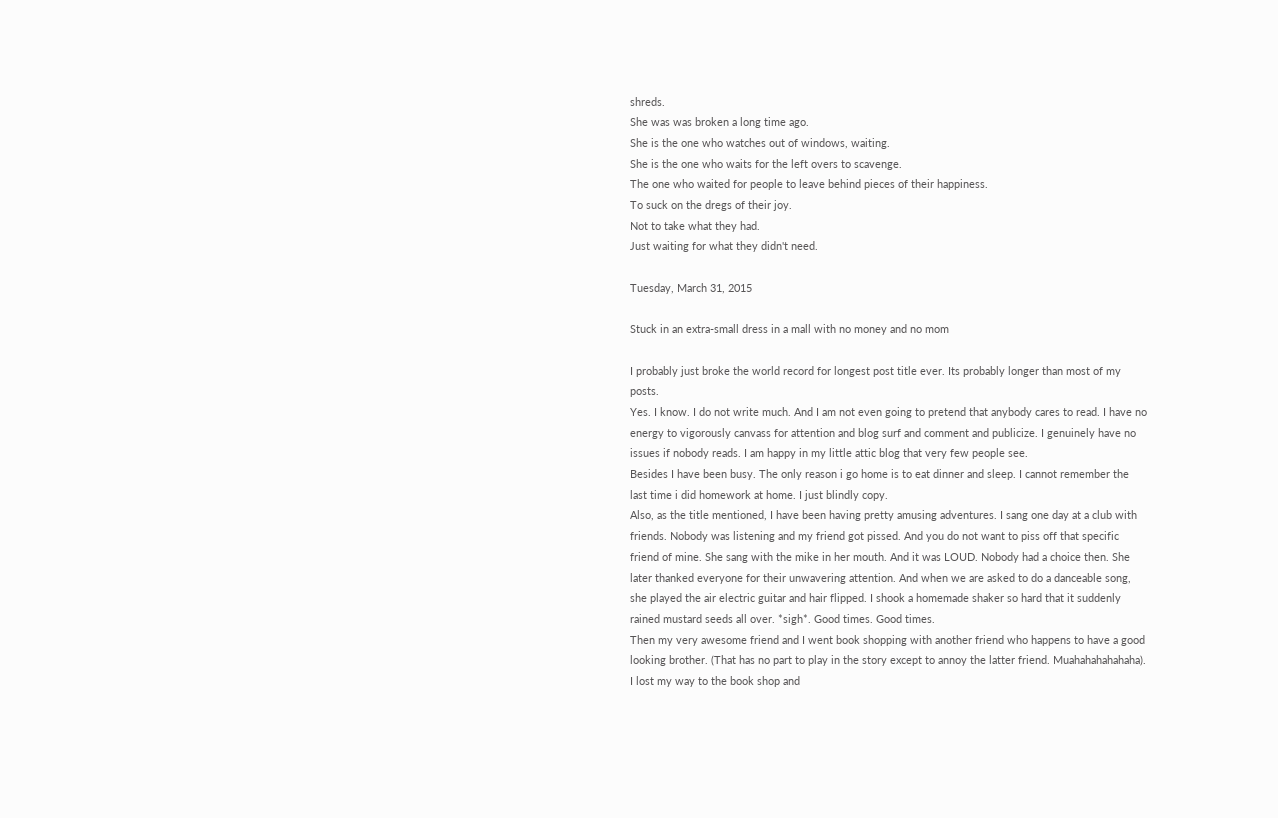shreds.
She was was broken a long time ago.
She is the one who watches out of windows, waiting.
She is the one who waits for the left overs to scavenge.
The one who waited for people to leave behind pieces of their happiness.
To suck on the dregs of their joy.
Not to take what they had.
Just waiting for what they didn't need.

Tuesday, March 31, 2015

Stuck in an extra-small dress in a mall with no money and no mom

I probably just broke the world record for longest post title ever. Its probably longer than most of my posts.
Yes. I know. I do not write much. And I am not even going to pretend that anybody cares to read. I have no energy to vigorously canvass for attention and blog surf and comment and publicize. I genuinely have no issues if nobody reads. I am happy in my little attic blog that very few people see.
Besides I have been busy. The only reason i go home is to eat dinner and sleep. I cannot remember the last time i did homework at home. I just blindly copy.
Also, as the title mentioned, I have been having pretty amusing adventures. I sang one day at a club with friends. Nobody was listening and my friend got pissed. And you do not want to piss off that specific friend of mine. She sang with the mike in her mouth. And it was LOUD. Nobody had a choice then. She later thanked everyone for their unwavering attention. And when we are asked to do a danceable song, she played the air electric guitar and hair flipped. I shook a homemade shaker so hard that it suddenly rained mustard seeds all over. *sigh*. Good times. Good times.
Then my very awesome friend and I went book shopping with another friend who happens to have a good looking brother. (That has no part to play in the story except to annoy the latter friend. Muahahahahahaha). I lost my way to the book shop and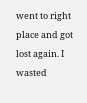went to right place and got lost again. I wasted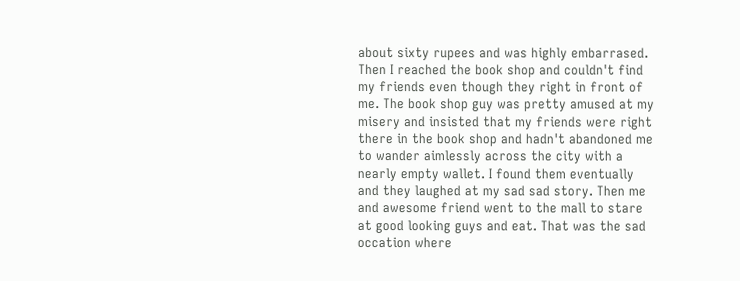about sixty rupees and was highly embarrased. Then I reached the book shop and couldn't find my friends even though they right in front of me. The book shop guy was pretty amused at my misery and insisted that my friends were right there in the book shop and hadn't abandoned me to wander aimlessly across the city with a nearly empty wallet. I found them eventually and they laughed at my sad sad story. Then me and awesome friend went to the mall to stare at good looking guys and eat. That was the sad occation where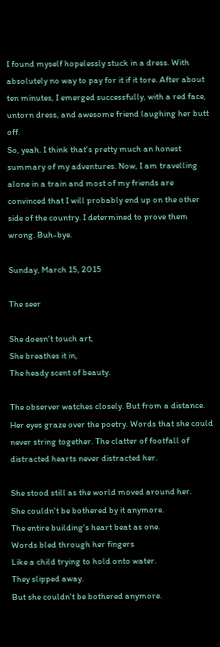I found myself hopelessly stuck in a dress. With absolutely no way to pay for it if it tore. After about ten minutes, I emerged successfully, with a red face, untorn dress, and awesome friend laughing her butt off.
So, yeah. I think that's pretty much an honest summary of my adventures. Now, I am travelling alone in a train and most of my friends are convinced that I will probably end up on the other side of the country. I determined to prove them wrong. Buh-bye.

Sunday, March 15, 2015

The seer

She doesn't touch art,
She breathes it in,
The heady scent of beauty.

The observer watches closely. But from a distance. Her eyes graze over the poetry. Words that she could never string together. The clatter of footfall of distracted hearts never distracted her.

She stood still as the world moved around her.
She couldn't be bothered by it anymore.
The entire building's heart beat as one.
Words bled through her fingers
Like a child trying to hold onto water.
They slipped away.
But she couldn't be bothered anymore.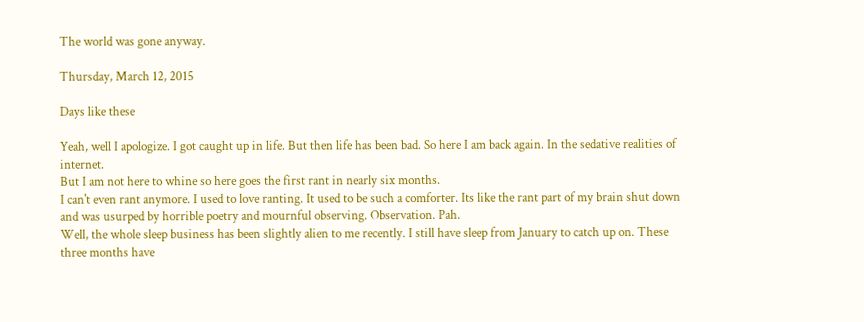The world was gone anyway.

Thursday, March 12, 2015

Days like these

Yeah, well I apologize. I got caught up in life. But then life has been bad. So here I am back again. In the sedative realities of internet.
But I am not here to whine so here goes the first rant in nearly six months.
I can't even rant anymore. I used to love ranting. It used to be such a comforter. Its like the rant part of my brain shut down and was usurped by horrible poetry and mournful observing. Observation. Pah.
Well, the whole sleep business has been slightly alien to me recently. I still have sleep from January to catch up on. These three months have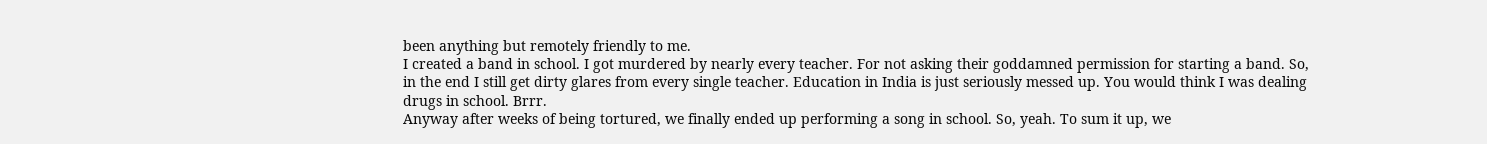been anything but remotely friendly to me.
I created a band in school. I got murdered by nearly every teacher. For not asking their goddamned permission for starting a band. So, in the end I still get dirty glares from every single teacher. Education in India is just seriously messed up. You would think I was dealing drugs in school. Brrr.
Anyway after weeks of being tortured, we finally ended up performing a song in school. So, yeah. To sum it up, we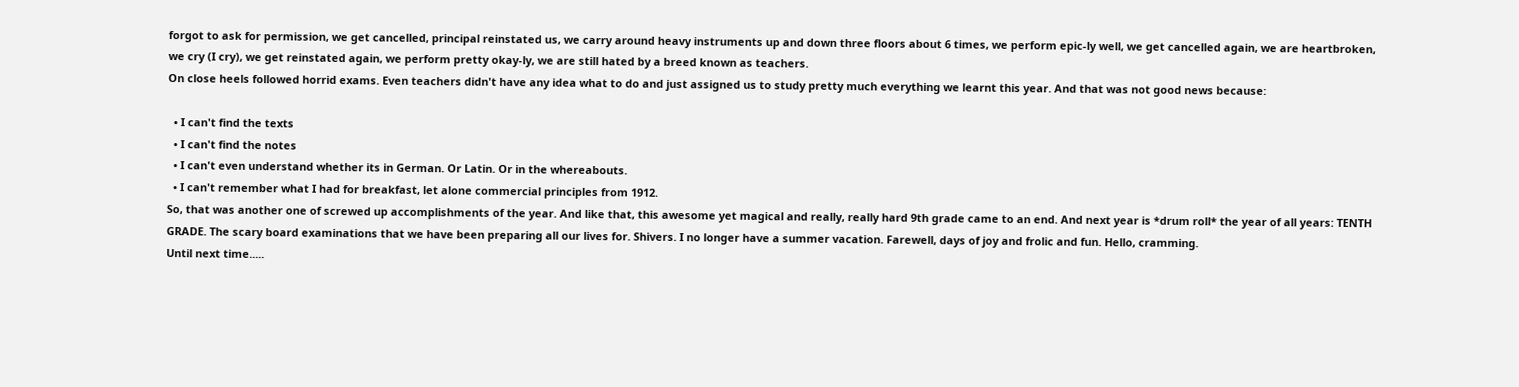forgot to ask for permission, we get cancelled, principal reinstated us, we carry around heavy instruments up and down three floors about 6 times, we perform epic-ly well, we get cancelled again, we are heartbroken, we cry (I cry), we get reinstated again, we perform pretty okay-ly, we are still hated by a breed known as teachers.
On close heels followed horrid exams. Even teachers didn't have any idea what to do and just assigned us to study pretty much everything we learnt this year. And that was not good news because:

  • I can't find the texts
  • I can't find the notes
  • I can't even understand whether its in German. Or Latin. Or in the whereabouts.
  • I can't remember what I had for breakfast, let alone commercial principles from 1912.
So, that was another one of screwed up accomplishments of the year. And like that, this awesome yet magical and really, really hard 9th grade came to an end. And next year is *drum roll* the year of all years: TENTH GRADE. The scary board examinations that we have been preparing all our lives for. Shivers. I no longer have a summer vacation. Farewell, days of joy and frolic and fun. Hello, cramming.
Until next time.....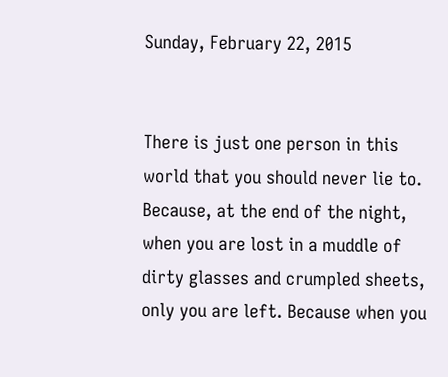Sunday, February 22, 2015


There is just one person in this world that you should never lie to.
Because, at the end of the night, when you are lost in a muddle of dirty glasses and crumpled sheets, only you are left. Because when you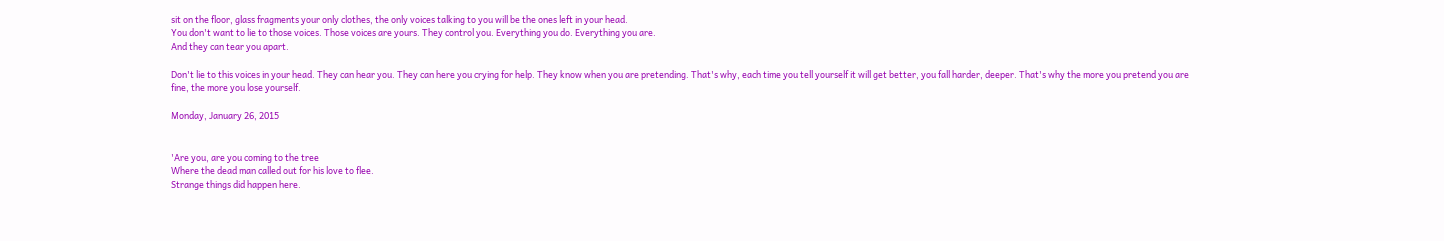sit on the floor, glass fragments your only clothes, the only voices talking to you will be the ones left in your head.
You don't want to lie to those voices. Those voices are yours. They control you. Everything you do. Everything you are.
And they can tear you apart.

Don't lie to this voices in your head. They can hear you. They can here you crying for help. They know when you are pretending. That's why, each time you tell yourself it will get better, you fall harder, deeper. That's why the more you pretend you are fine, the more you lose yourself.

Monday, January 26, 2015


'Are you, are you coming to the tree
Where the dead man called out for his love to flee.
Strange things did happen here.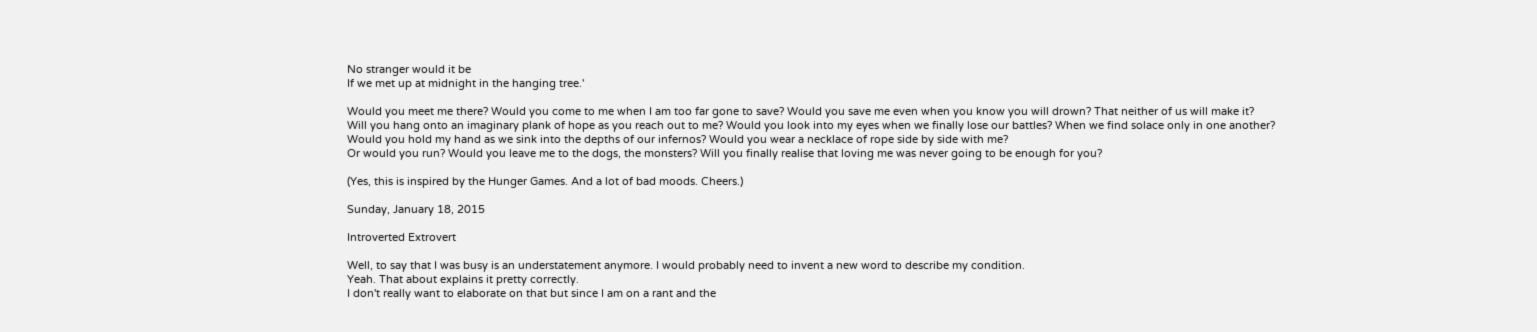No stranger would it be
If we met up at midnight in the hanging tree.'

Would you meet me there? Would you come to me when I am too far gone to save? Would you save me even when you know you will drown? That neither of us will make it?
Will you hang onto an imaginary plank of hope as you reach out to me? Would you look into my eyes when we finally lose our battles? When we find solace only in one another?
Would you hold my hand as we sink into the depths of our infernos? Would you wear a necklace of rope side by side with me?
Or would you run? Would you leave me to the dogs, the monsters? Will you finally realise that loving me was never going to be enough for you?

(Yes, this is inspired by the Hunger Games. And a lot of bad moods. Cheers.)

Sunday, January 18, 2015

Introverted Extrovert

Well, to say that I was busy is an understatement anymore. I would probably need to invent a new word to describe my condition.
Yeah. That about explains it pretty correctly.
I don't really want to elaborate on that but since I am on a rant and the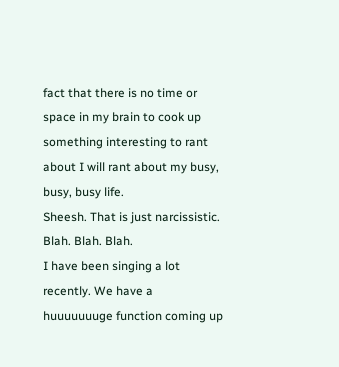fact that there is no time or space in my brain to cook up something interesting to rant about I will rant about my busy, busy, busy life.
Sheesh. That is just narcissistic.
Blah. Blah. Blah.
I have been singing a lot recently. We have a huuuuuuuge function coming up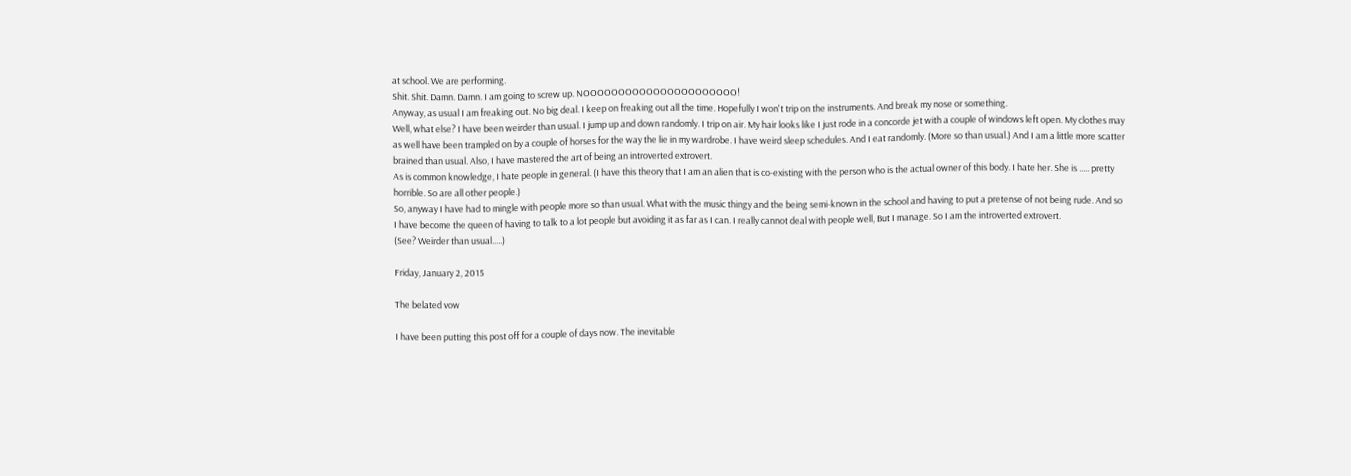at school. We are performing.
Shit. Shit. Damn. Damn. I am going to screw up. NOOOOOOOOOOOOOOOOOOOOOO!
Anyway, as usual I am freaking out. No big deal. I keep on freaking out all the time. Hopefully I won't trip on the instruments. And break my nose or something.
Well, what else? I have been weirder than usual. I jump up and down randomly. I trip on air. My hair looks like I just rode in a concorde jet with a couple of windows left open. My clothes may as well have been trampled on by a couple of horses for the way the lie in my wardrobe. I have weird sleep schedules. And I eat randomly. (More so than usual.) And I am a little more scatter brained than usual. Also, I have mastered the art of being an introverted extrovert.
As is common knowledge, I hate people in general. (I have this theory that I am an alien that is co-existing with the person who is the actual owner of this body. I hate her. She is ..... pretty horrible. So are all other people.)
So, anyway I have had to mingle with people more so than usual. What with the music thingy and the being semi-known in the school and having to put a pretense of not being rude. And so I have become the queen of having to talk to a lot people but avoiding it as far as I can. I really cannot deal with people well, But I manage. So I am the introverted extrovert.
(See? Weirder than usual.....)

Friday, January 2, 2015

The belated vow

I have been putting this post off for a couple of days now. The inevitable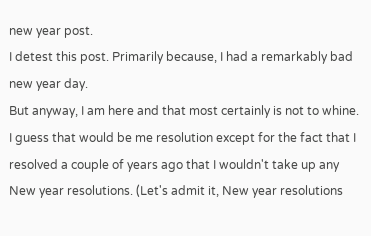new year post.
I detest this post. Primarily because, I had a remarkably bad new year day.
But anyway, I am here and that most certainly is not to whine.
I guess that would be me resolution except for the fact that I resolved a couple of years ago that I wouldn't take up any New year resolutions. (Let's admit it, New year resolutions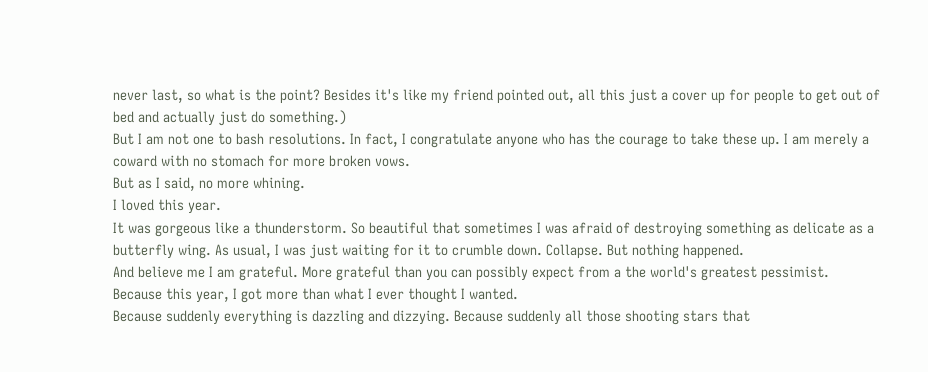never last, so what is the point? Besides it's like my friend pointed out, all this just a cover up for people to get out of bed and actually just do something.)
But I am not one to bash resolutions. In fact, I congratulate anyone who has the courage to take these up. I am merely a coward with no stomach for more broken vows.
But as I said, no more whining.
I loved this year.
It was gorgeous like a thunderstorm. So beautiful that sometimes I was afraid of destroying something as delicate as a butterfly wing. As usual, I was just waiting for it to crumble down. Collapse. But nothing happened.
And believe me I am grateful. More grateful than you can possibly expect from a the world's greatest pessimist.
Because this year, I got more than what I ever thought I wanted.
Because suddenly everything is dazzling and dizzying. Because suddenly all those shooting stars that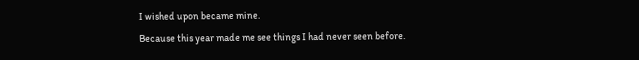I wished upon became mine.
Because this year made me see things I had never seen before.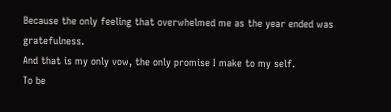Because the only feeling that overwhelmed me as the year ended was gratefulness.
And that is my only vow, the only promise I make to my self.
To be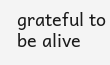grateful to be alive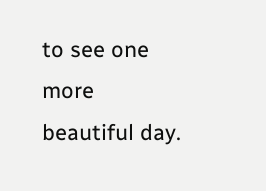to see one more beautiful day.